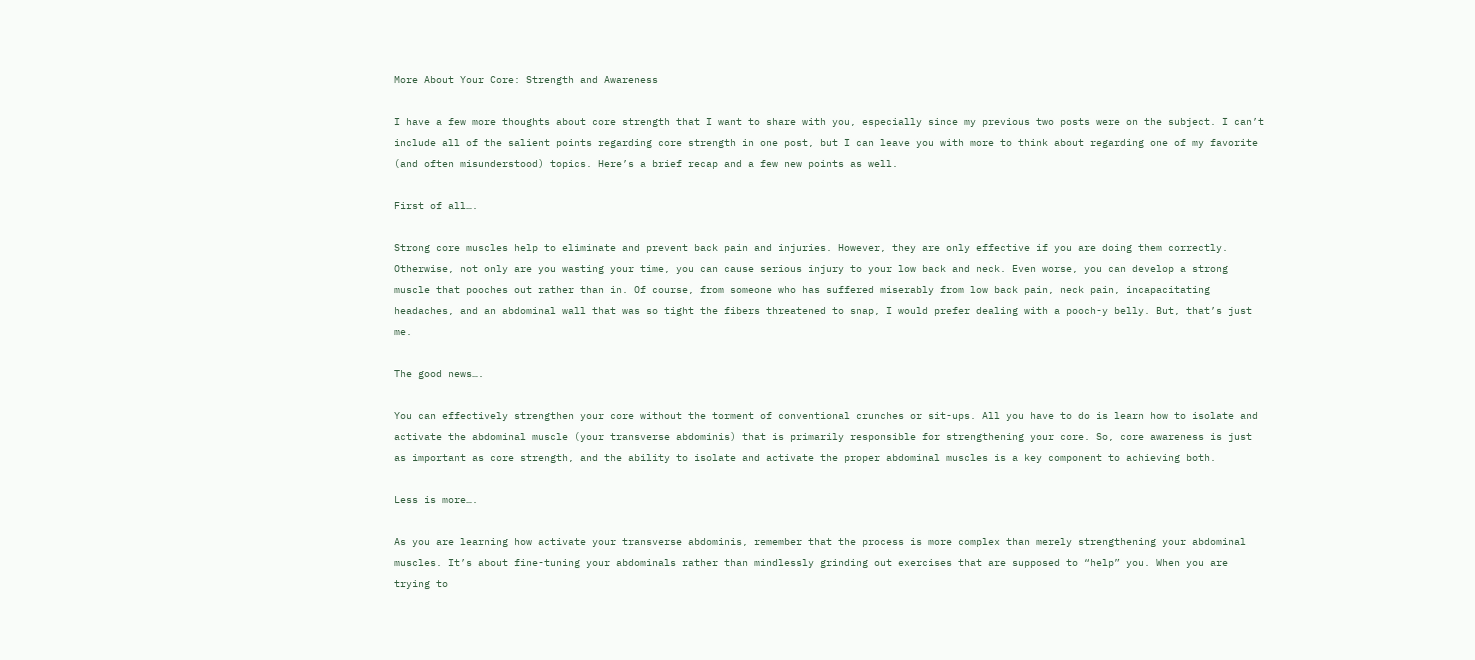More About Your Core: Strength and Awareness

I have a few more thoughts about core strength that I want to share with you, especially since my previous two posts were on the subject. I can’t include all of the salient points regarding core strength in one post, but I can leave you with more to think about regarding one of my favorite (and often misunderstood) topics. Here’s a brief recap and a few new points as well.

First of all….

Strong core muscles help to eliminate and prevent back pain and injuries. However, they are only effective if you are doing them correctly. Otherwise, not only are you wasting your time, you can cause serious injury to your low back and neck. Even worse, you can develop a strong muscle that pooches out rather than in. Of course, from someone who has suffered miserably from low back pain, neck pain, incapacitating headaches, and an abdominal wall that was so tight the fibers threatened to snap, I would prefer dealing with a pooch-y belly. But, that’s just me.

The good news….

You can effectively strengthen your core without the torment of conventional crunches or sit-ups. All you have to do is learn how to isolate and activate the abdominal muscle (your transverse abdominis) that is primarily responsible for strengthening your core. So, core awareness is just as important as core strength, and the ability to isolate and activate the proper abdominal muscles is a key component to achieving both.

Less is more….

As you are learning how activate your transverse abdominis, remember that the process is more complex than merely strengthening your abdominal muscles. It’s about fine-tuning your abdominals rather than mindlessly grinding out exercises that are supposed to “help” you. When you are trying to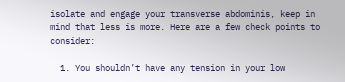isolate and engage your transverse abdominis, keep in mind that less is more. Here are a few check points to consider:

  1. You shouldn’t have any tension in your low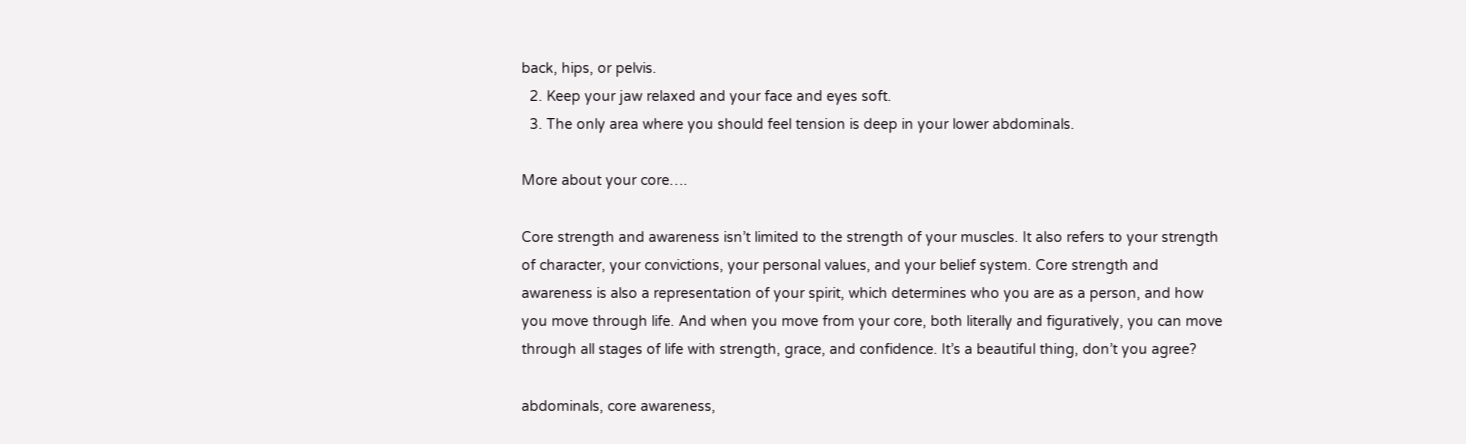back, hips, or pelvis.
  2. Keep your jaw relaxed and your face and eyes soft.
  3. The only area where you should feel tension is deep in your lower abdominals.

More about your core….

Core strength and awareness isn’t limited to the strength of your muscles. It also refers to your strength of character, your convictions, your personal values, and your belief system. Core strength and awareness is also a representation of your spirit, which determines who you are as a person, and how you move through life. And when you move from your core, both literally and figuratively, you can move through all stages of life with strength, grace, and confidence. It’s a beautiful thing, don’t you agree?

abdominals, core awareness,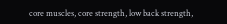core muscles, core strength, low back strength,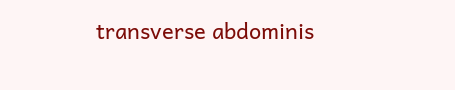transverse abdominis